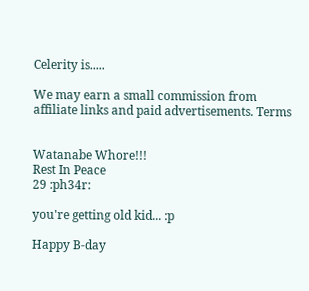Celerity is.....

We may earn a small commission from affiliate links and paid advertisements. Terms


Watanabe Whore!!!
Rest In Peace
29 :ph34r:

you're getting old kid... :p

Happy B-day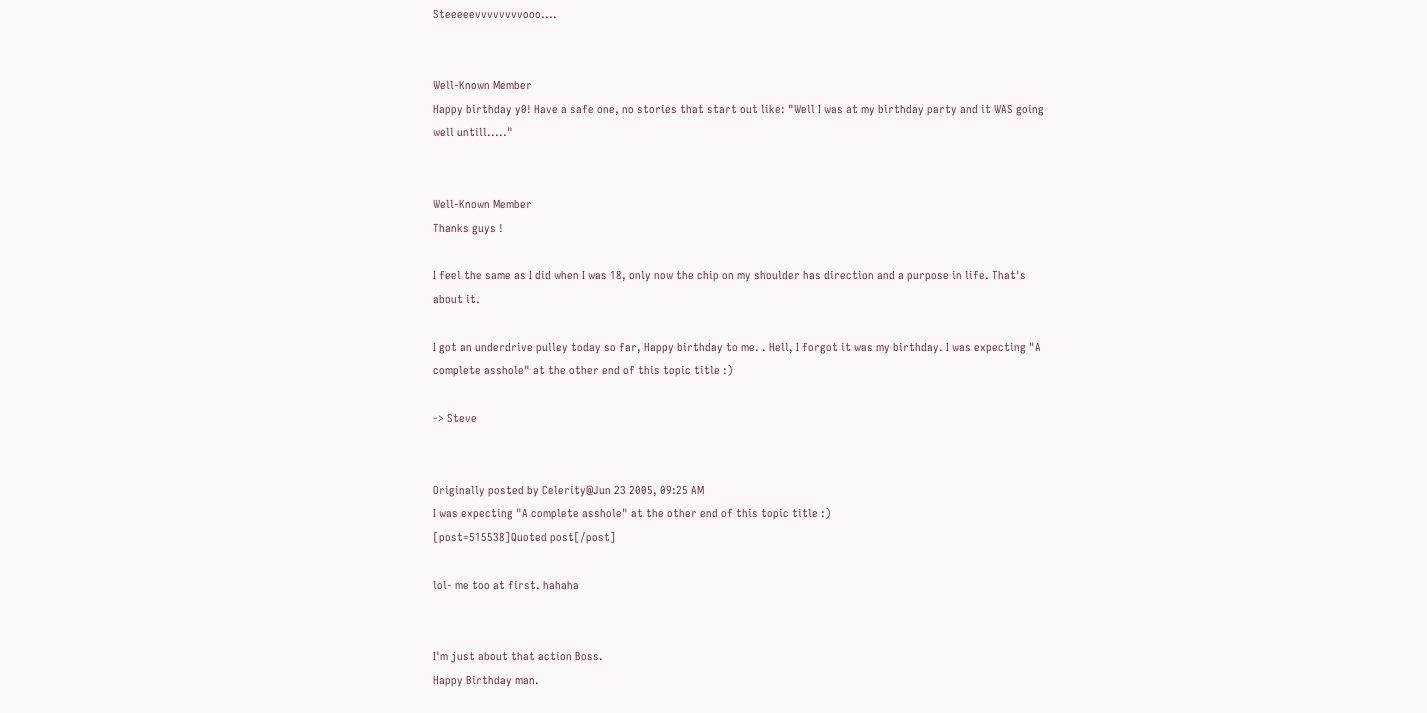Steeeeevvvvvvvvooo....


Well-Known Member
Happy birthday y0! Have a safe one, no stories that start out like: "Well I was at my birthday party and it WAS going well untill....."


Well-Known Member
Thanks guys !

I feel the same as I did when I was 18, only now the chip on my shoulder has direction and a purpose in life. That's about it.

I got an underdrive pulley today so far, Happy birthday to me. . Hell, I forgot it was my birthday. I was expecting "A complete asshole" at the other end of this topic title :)

-> Steve


Originally posted by Celerity@Jun 23 2005, 09:25 AM
I was expecting "A complete asshole" at the other end of this topic title :)
[post=515538]Quoted post[/post]

lol- me too at first. hahaha


I'm just about that action Boss.
Happy Birthday man.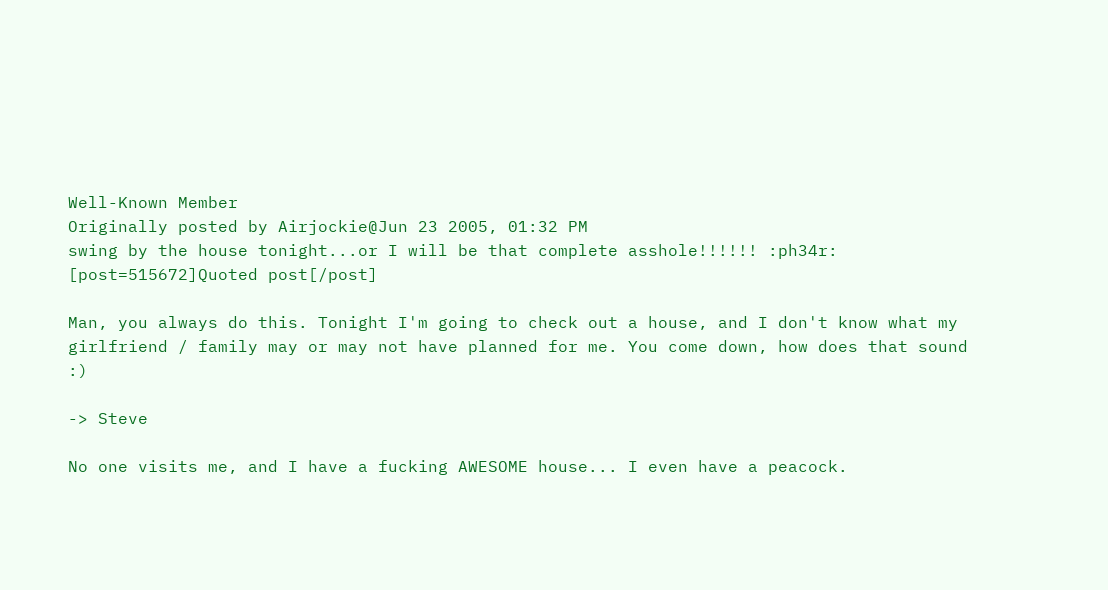Well-Known Member
Originally posted by Airjockie@Jun 23 2005, 01:32 PM
swing by the house tonight...or I will be that complete asshole!!!!!! :ph34r:
[post=515672]Quoted post[/post]

Man, you always do this. Tonight I'm going to check out a house, and I don't know what my girlfriend / family may or may not have planned for me. You come down, how does that sound :)

-> Steve

No one visits me, and I have a fucking AWESOME house... I even have a peacock.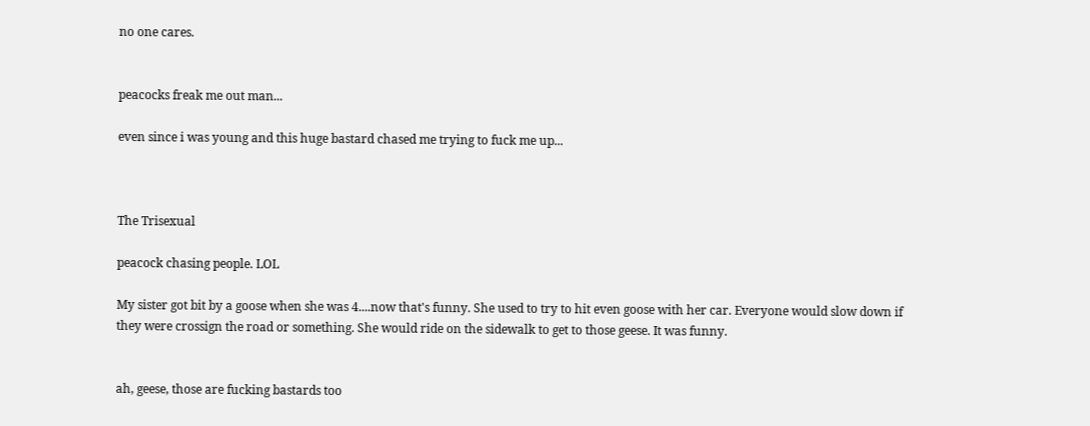no one cares.


peacocks freak me out man...

even since i was young and this huge bastard chased me trying to fuck me up...



The Trisexual

peacock chasing people. LOL

My sister got bit by a goose when she was 4....now that's funny. She used to try to hit even goose with her car. Everyone would slow down if they were crossign the road or something. She would ride on the sidewalk to get to those geese. It was funny.


ah, geese, those are fucking bastards too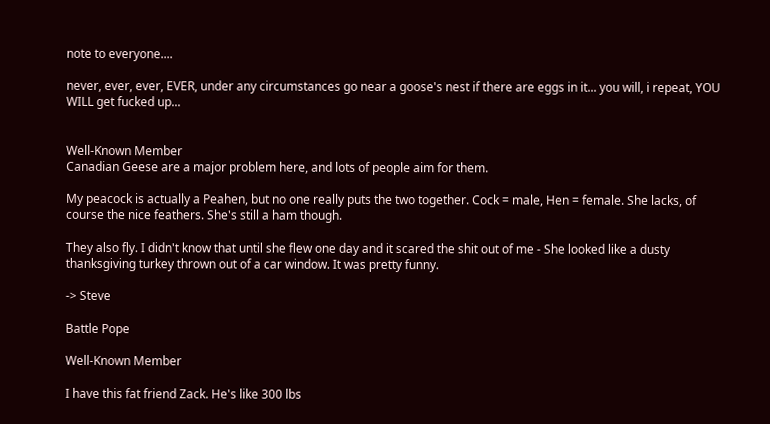note to everyone....

never, ever, ever, EVER, under any circumstances go near a goose's nest if there are eggs in it... you will, i repeat, YOU WILL get fucked up...


Well-Known Member
Canadian Geese are a major problem here, and lots of people aim for them.

My peacock is actually a Peahen, but no one really puts the two together. Cock = male, Hen = female. She lacks, of course the nice feathers. She's still a ham though.

They also fly. I didn't know that until she flew one day and it scared the shit out of me - She looked like a dusty thanksgiving turkey thrown out of a car window. It was pretty funny.

-> Steve

Battle Pope

Well-Known Member

I have this fat friend Zack. He's like 300 lbs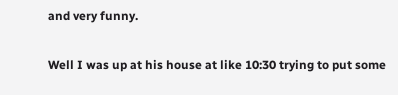and very funny.

Well I was up at his house at like 10:30 trying to put some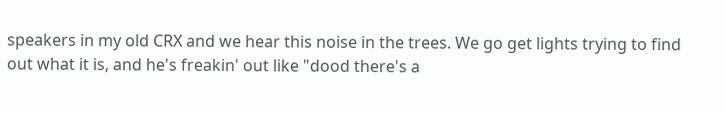speakers in my old CRX and we hear this noise in the trees. We go get lights trying to find out what it is, and he's freakin' out like "dood there's a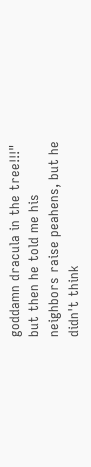goddamn dracula in the tree!!!" but then he told me his neighbors raise peahens, but he didn't think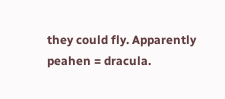they could fly. Apparently peahen = dracula.